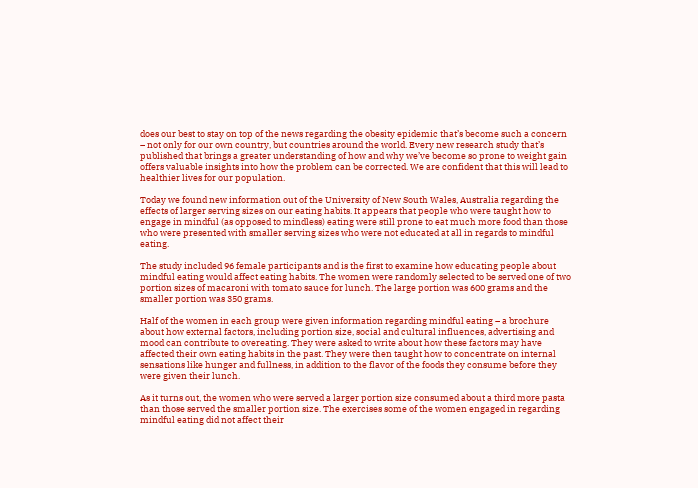does our best to stay on top of the news regarding the obesity epidemic that’s become such a concern – not only for our own country, but countries around the world. Every new research study that’s published that brings a greater understanding of how and why we’ve become so prone to weight gain offers valuable insights into how the problem can be corrected. We are confident that this will lead to healthier lives for our population.

Today we found new information out of the University of New South Wales, Australia regarding the effects of larger serving sizes on our eating habits. It appears that people who were taught how to engage in mindful (as opposed to mindless) eating were still prone to eat much more food than those who were presented with smaller serving sizes who were not educated at all in regards to mindful eating.

The study included 96 female participants and is the first to examine how educating people about mindful eating would affect eating habits. The women were randomly selected to be served one of two portion sizes of macaroni with tomato sauce for lunch. The large portion was 600 grams and the smaller portion was 350 grams.

Half of the women in each group were given information regarding mindful eating – a brochure about how external factors, including portion size, social and cultural influences, advertising and mood can contribute to overeating. They were asked to write about how these factors may have affected their own eating habits in the past. They were then taught how to concentrate on internal sensations like hunger and fullness, in addition to the flavor of the foods they consume before they were given their lunch.

As it turns out, the women who were served a larger portion size consumed about a third more pasta than those served the smaller portion size. The exercises some of the women engaged in regarding mindful eating did not affect their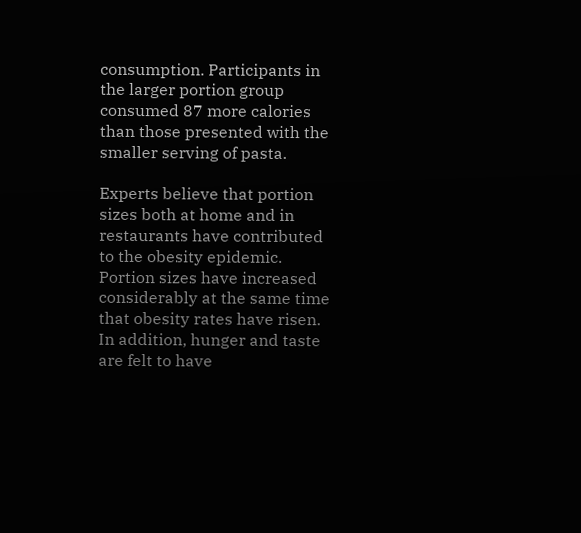consumption. Participants in the larger portion group consumed 87 more calories than those presented with the smaller serving of pasta.

Experts believe that portion sizes both at home and in restaurants have contributed to the obesity epidemic. Portion sizes have increased considerably at the same time that obesity rates have risen. In addition, hunger and taste are felt to have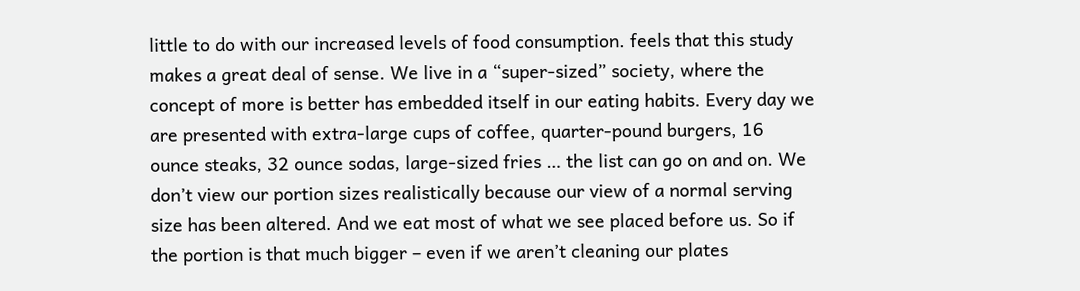little to do with our increased levels of food consumption. feels that this study makes a great deal of sense. We live in a “super-sized” society, where the concept of more is better has embedded itself in our eating habits. Every day we are presented with extra-large cups of coffee, quarter-pound burgers, 16 ounce steaks, 32 ounce sodas, large-sized fries … the list can go on and on. We don’t view our portion sizes realistically because our view of a normal serving size has been altered. And we eat most of what we see placed before us. So if the portion is that much bigger – even if we aren’t cleaning our plates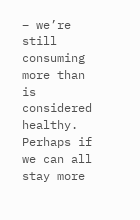– we’re still consuming more than is considered healthy. Perhaps if we can all stay more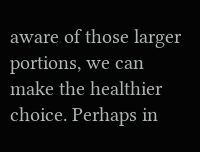aware of those larger portions, we can make the healthier choice. Perhaps in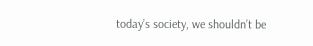today’s society, we shouldn’t be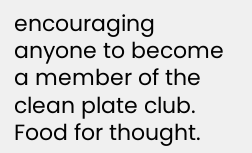encouraging anyone to become a member of the clean plate club. Food for thought.